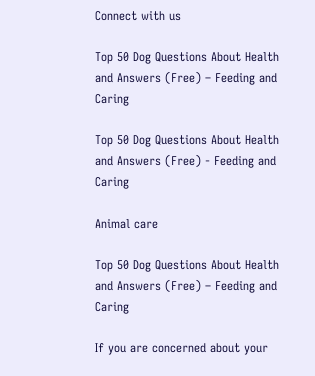Connect with us

Top 50 Dog Questions About Health and Answers (Free) – Feeding and Caring

Top 50 Dog Questions About Health and Answers (Free) - Feeding and Caring

Animal care

Top 50 Dog Questions About Health and Answers (Free) – Feeding and Caring

If you are concerned about your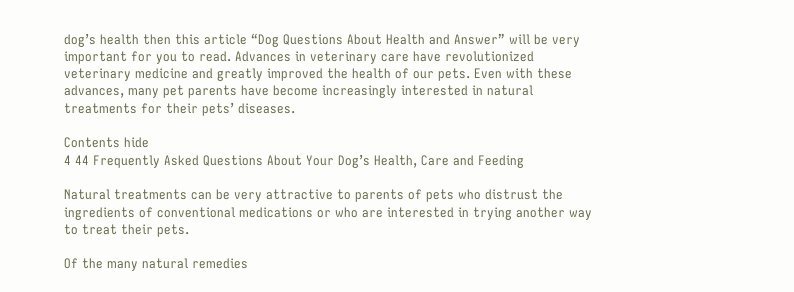dog’s health then this article “Dog Questions About Health and Answer” will be very important for you to read. Advances in veterinary care have revolutionized veterinary medicine and greatly improved the health of our pets. Even with these advances, many pet parents have become increasingly interested in natural treatments for their pets’ diseases.

Contents hide
4 44 Frequently Asked Questions About Your Dog’s Health, Care and Feeding

Natural treatments can be very attractive to parents of pets who distrust the ingredients of conventional medications or who are interested in trying another way to treat their pets.

Of the many natural remedies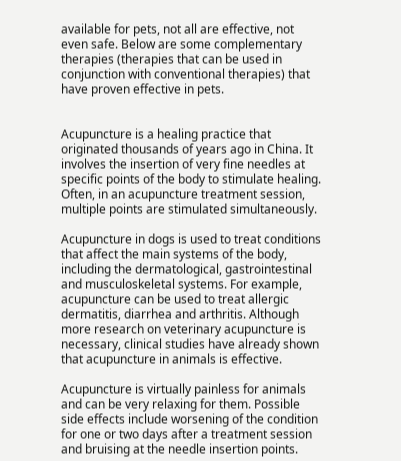available for pets, not all are effective, not even safe. Below are some complementary therapies (therapies that can be used in conjunction with conventional therapies) that have proven effective in pets.


Acupuncture is a healing practice that originated thousands of years ago in China. It involves the insertion of very fine needles at specific points of the body to stimulate healing. Often, in an acupuncture treatment session, multiple points are stimulated simultaneously.

Acupuncture in dogs is used to treat conditions that affect the main systems of the body, including the dermatological, gastrointestinal and musculoskeletal systems. For example, acupuncture can be used to treat allergic dermatitis, diarrhea and arthritis. Although more research on veterinary acupuncture is necessary, clinical studies have already shown that acupuncture in animals is effective.

Acupuncture is virtually painless for animals and can be very relaxing for them. Possible side effects include worsening of the condition for one or two days after a treatment session and bruising at the needle insertion points.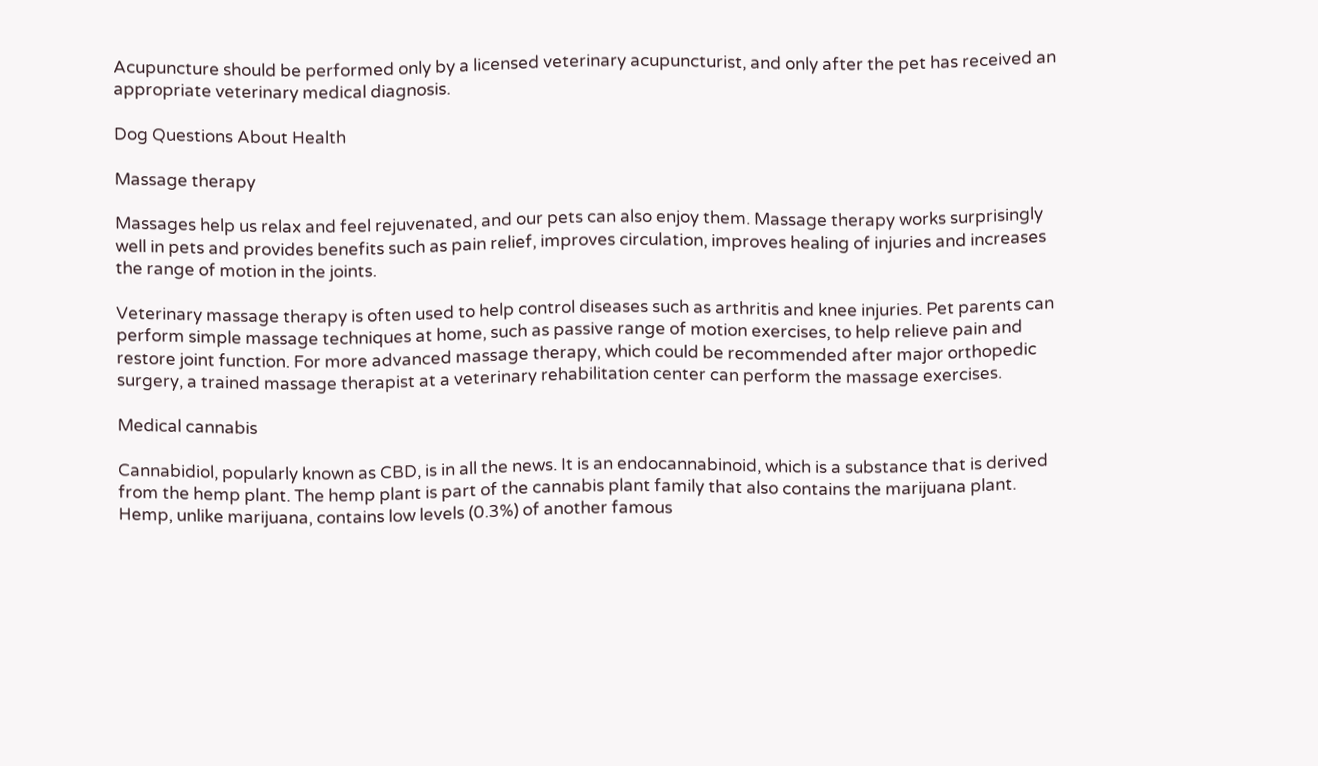Acupuncture should be performed only by a licensed veterinary acupuncturist, and only after the pet has received an appropriate veterinary medical diagnosis.

Dog Questions About Health

Massage therapy

Massages help us relax and feel rejuvenated, and our pets can also enjoy them. Massage therapy works surprisingly well in pets and provides benefits such as pain relief, improves circulation, improves healing of injuries and increases the range of motion in the joints.

Veterinary massage therapy is often used to help control diseases such as arthritis and knee injuries. Pet parents can perform simple massage techniques at home, such as passive range of motion exercises, to help relieve pain and restore joint function. For more advanced massage therapy, which could be recommended after major orthopedic surgery, a trained massage therapist at a veterinary rehabilitation center can perform the massage exercises.

Medical cannabis

Cannabidiol, popularly known as CBD, is in all the news. It is an endocannabinoid, which is a substance that is derived from the hemp plant. The hemp plant is part of the cannabis plant family that also contains the marijuana plant. Hemp, unlike marijuana, contains low levels (0.3%) of another famous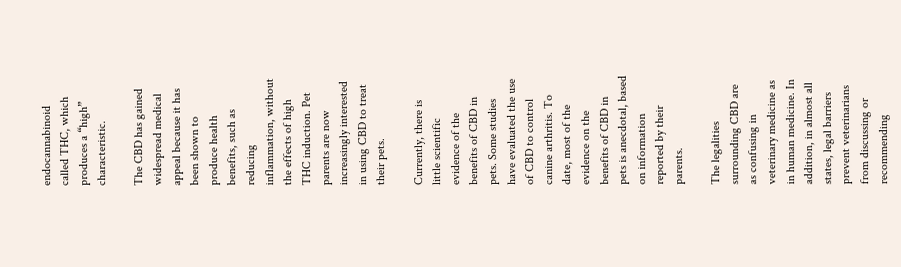endocannabinoid called THC, which produces a “high” characteristic.

The CBD has gained widespread medical appeal because it has been shown to produce health benefits, such as reducing inflammation, without the effects of high THC induction. Pet parents are now increasingly interested in using CBD to treat their pets.

Currently, there is little scientific evidence of the benefits of CBD in pets. Some studies have evaluated the use of CBD to control canine arthritis. To date, most of the evidence on the benefits of CBD in pets is anecdotal, based on information reported by their parents.

The legalities surrounding CBD are as confusing in veterinary medicine as in human medicine. In addition, in almost all states, legal barriers prevent veterinarians from discussing or recommending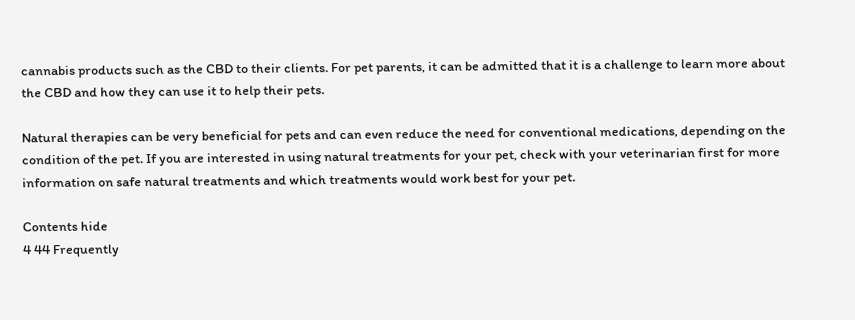cannabis products such as the CBD to their clients. For pet parents, it can be admitted that it is a challenge to learn more about the CBD and how they can use it to help their pets.

Natural therapies can be very beneficial for pets and can even reduce the need for conventional medications, depending on the condition of the pet. If you are interested in using natural treatments for your pet, check with your veterinarian first for more information on safe natural treatments and which treatments would work best for your pet.

Contents hide
4 44 Frequently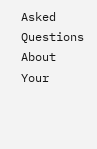Asked Questions About Your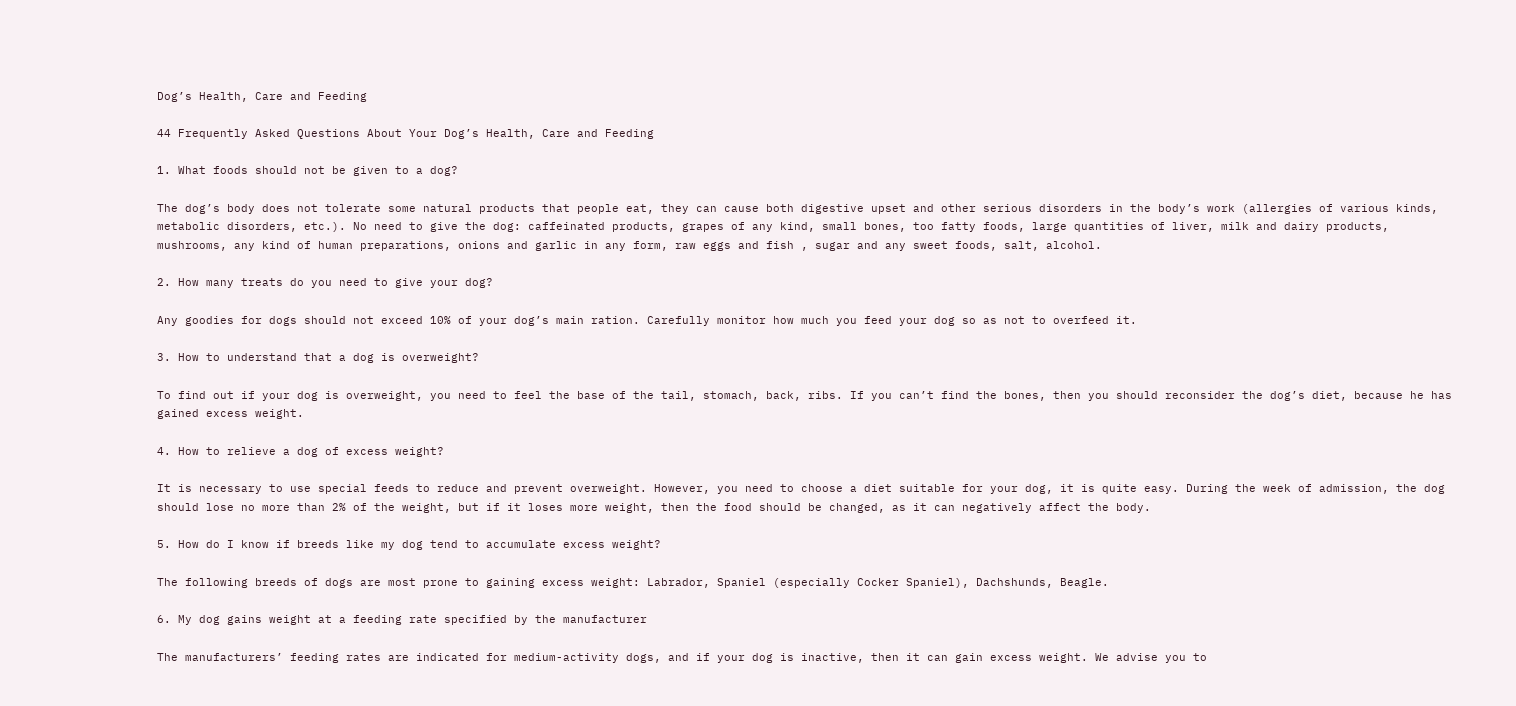Dog’s Health, Care and Feeding

44 Frequently Asked Questions About Your Dog’s Health, Care and Feeding

1. What foods should not be given to a dog?

The dog’s body does not tolerate some natural products that people eat, they can cause both digestive upset and other serious disorders in the body’s work (allergies of various kinds, metabolic disorders, etc.). No need to give the dog: caffeinated products, grapes of any kind, small bones, too fatty foods, large quantities of liver, milk and dairy products, mushrooms, any kind of human preparations, onions and garlic in any form, raw eggs and fish , sugar and any sweet foods, salt, alcohol.

2. How many treats do you need to give your dog?

Any goodies for dogs should not exceed 10% of your dog’s main ration. Carefully monitor how much you feed your dog so as not to overfeed it.

3. How to understand that a dog is overweight?

To find out if your dog is overweight, you need to feel the base of the tail, stomach, back, ribs. If you can’t find the bones, then you should reconsider the dog’s diet, because he has gained excess weight.

4. How to relieve a dog of excess weight?

It is necessary to use special feeds to reduce and prevent overweight. However, you need to choose a diet suitable for your dog, it is quite easy. During the week of admission, the dog should lose no more than 2% of the weight, but if it loses more weight, then the food should be changed, as it can negatively affect the body.

5. How do I know if breeds like my dog tend to accumulate excess weight?

The following breeds of dogs are most prone to gaining excess weight: Labrador, Spaniel (especially Cocker Spaniel), Dachshunds, Beagle.

6. My dog gains weight at a feeding rate specified by the manufacturer

The manufacturers’ feeding rates are indicated for medium-activity dogs, and if your dog is inactive, then it can gain excess weight. We advise you to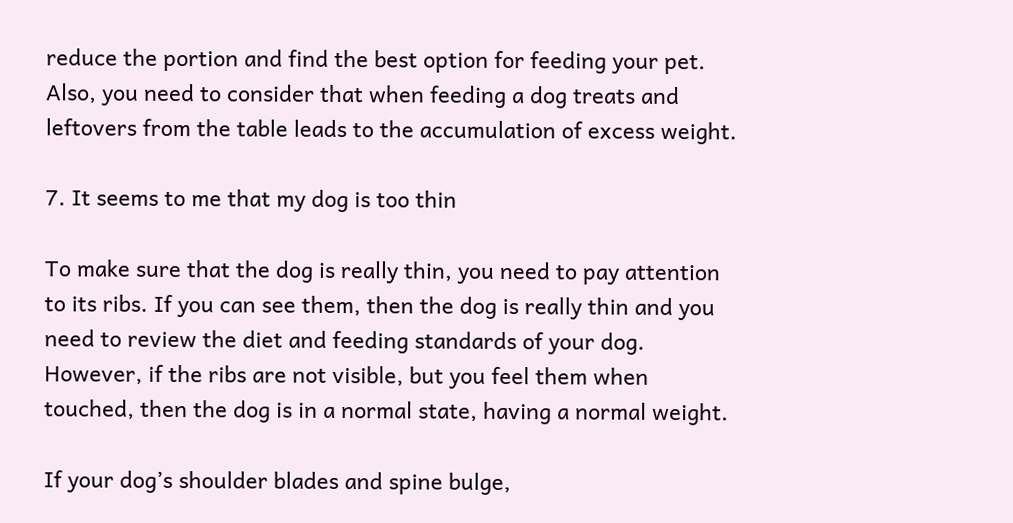reduce the portion and find the best option for feeding your pet. Also, you need to consider that when feeding a dog treats and leftovers from the table leads to the accumulation of excess weight.

7. It seems to me that my dog is too thin

To make sure that the dog is really thin, you need to pay attention to its ribs. If you can see them, then the dog is really thin and you need to review the diet and feeding standards of your dog. However, if the ribs are not visible, but you feel them when touched, then the dog is in a normal state, having a normal weight.

If your dog’s shoulder blades and spine bulge,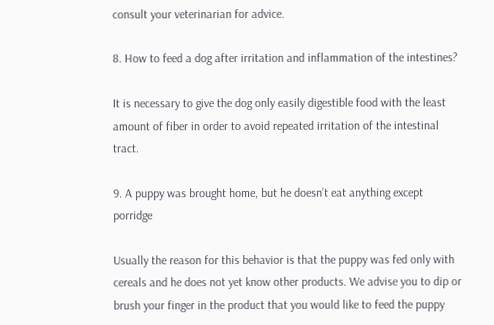consult your veterinarian for advice.

8. How to feed a dog after irritation and inflammation of the intestines?

It is necessary to give the dog only easily digestible food with the least amount of fiber in order to avoid repeated irritation of the intestinal tract.

9. A puppy was brought home, but he doesn’t eat anything except porridge

Usually the reason for this behavior is that the puppy was fed only with cereals and he does not yet know other products. We advise you to dip or brush your finger in the product that you would like to feed the puppy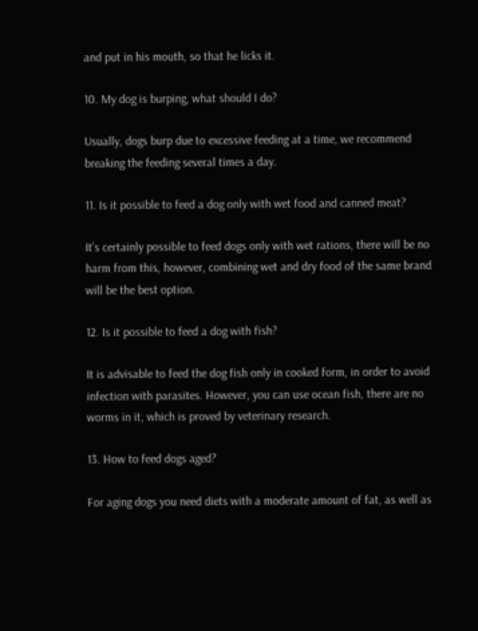and put in his mouth, so that he licks it.

10. My dog is burping, what should I do?

Usually, dogs burp due to excessive feeding at a time, we recommend breaking the feeding several times a day.

11. Is it possible to feed a dog only with wet food and canned meat?

It’s certainly possible to feed dogs only with wet rations, there will be no harm from this, however, combining wet and dry food of the same brand will be the best option.

12. Is it possible to feed a dog with fish?

It is advisable to feed the dog fish only in cooked form, in order to avoid infection with parasites. However, you can use ocean fish, there are no worms in it, which is proved by veterinary research.

13. How to feed dogs aged?

For aging dogs you need diets with a moderate amount of fat, as well as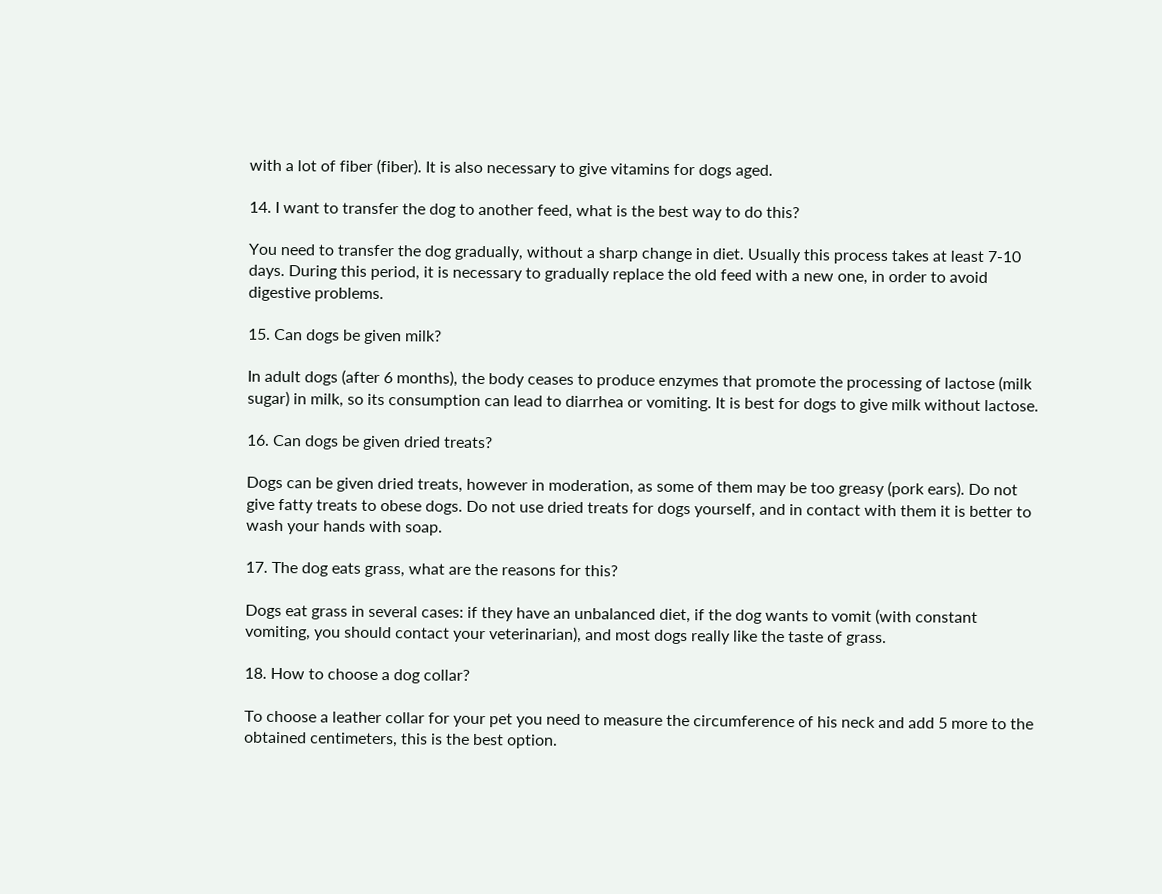with a lot of fiber (fiber). It is also necessary to give vitamins for dogs aged.

14. I want to transfer the dog to another feed, what is the best way to do this?

You need to transfer the dog gradually, without a sharp change in diet. Usually this process takes at least 7-10 days. During this period, it is necessary to gradually replace the old feed with a new one, in order to avoid digestive problems.

15. Can dogs be given milk?

In adult dogs (after 6 months), the body ceases to produce enzymes that promote the processing of lactose (milk sugar) in milk, so its consumption can lead to diarrhea or vomiting. It is best for dogs to give milk without lactose.

16. Can dogs be given dried treats?

Dogs can be given dried treats, however in moderation, as some of them may be too greasy (pork ears). Do not give fatty treats to obese dogs. Do not use dried treats for dogs yourself, and in contact with them it is better to wash your hands with soap.

17. The dog eats grass, what are the reasons for this?

Dogs eat grass in several cases: if they have an unbalanced diet, if the dog wants to vomit (with constant vomiting, you should contact your veterinarian), and most dogs really like the taste of grass.

18. How to choose a dog collar?

To choose a leather collar for your pet you need to measure the circumference of his neck and add 5 more to the obtained centimeters, this is the best option.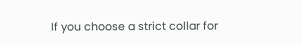If you choose a strict collar for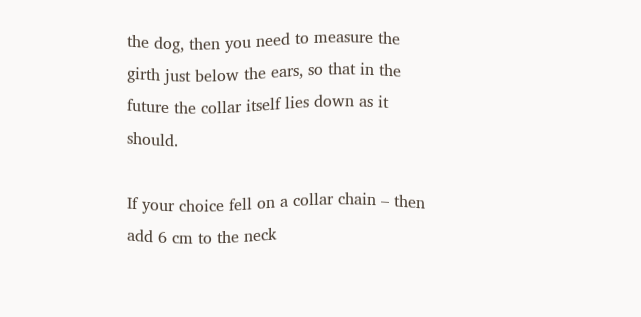the dog, then you need to measure the girth just below the ears, so that in the future the collar itself lies down as it should.

If your choice fell on a collar chain – then add 6 cm to the neck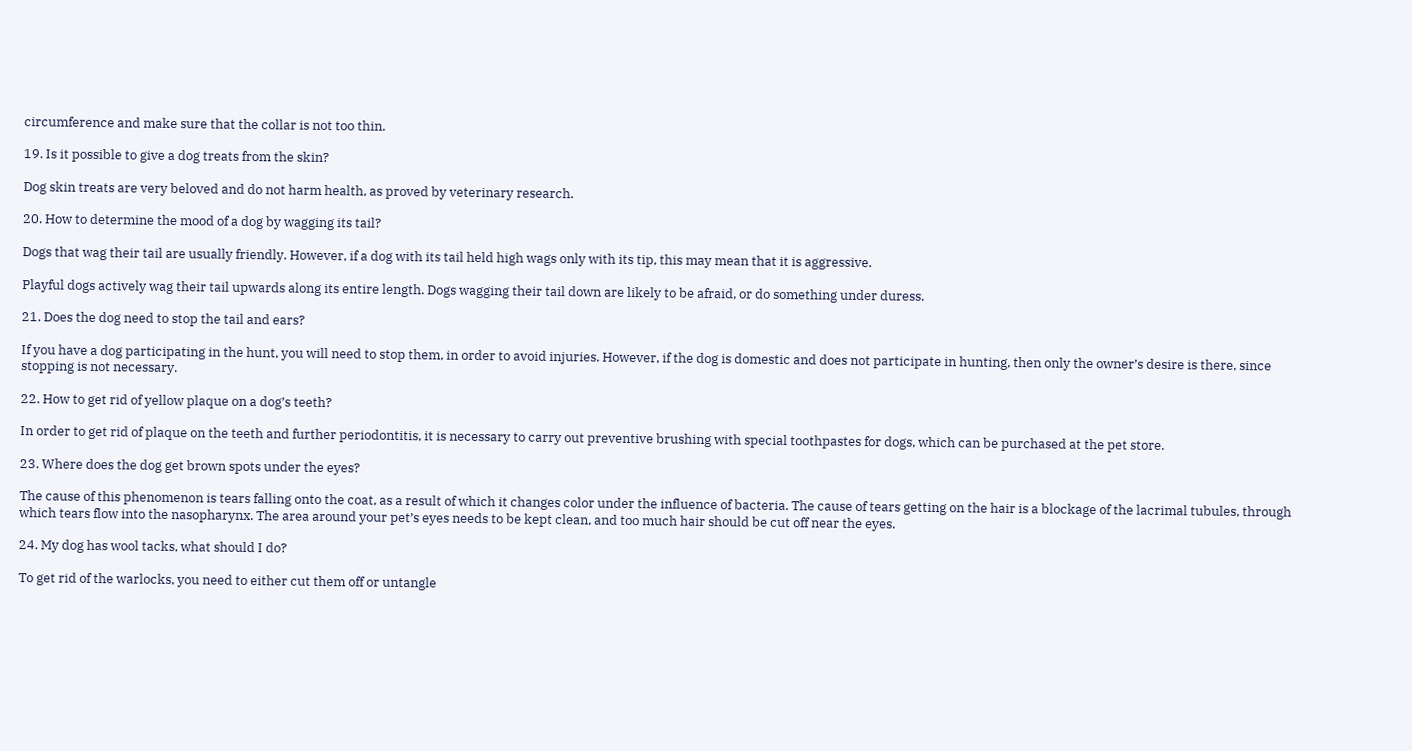circumference and make sure that the collar is not too thin.

19. Is it possible to give a dog treats from the skin?

Dog skin treats are very beloved and do not harm health, as proved by veterinary research.

20. How to determine the mood of a dog by wagging its tail?

Dogs that wag their tail are usually friendly. However, if a dog with its tail held high wags only with its tip, this may mean that it is aggressive.

Playful dogs actively wag their tail upwards along its entire length. Dogs wagging their tail down are likely to be afraid, or do something under duress.

21. Does the dog need to stop the tail and ears?

If you have a dog participating in the hunt, you will need to stop them, in order to avoid injuries. However, if the dog is domestic and does not participate in hunting, then only the owner’s desire is there, since stopping is not necessary.

22. How to get rid of yellow plaque on a dog’s teeth?

In order to get rid of plaque on the teeth and further periodontitis, it is necessary to carry out preventive brushing with special toothpastes for dogs, which can be purchased at the pet store.

23. Where does the dog get brown spots under the eyes?

The cause of this phenomenon is tears falling onto the coat, as a result of which it changes color under the influence of bacteria. The cause of tears getting on the hair is a blockage of the lacrimal tubules, through which tears flow into the nasopharynx. The area around your pet’s eyes needs to be kept clean, and too much hair should be cut off near the eyes.

24. My dog has wool tacks, what should I do?

To get rid of the warlocks, you need to either cut them off or untangle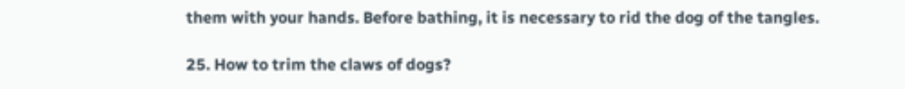them with your hands. Before bathing, it is necessary to rid the dog of the tangles.

25. How to trim the claws of dogs?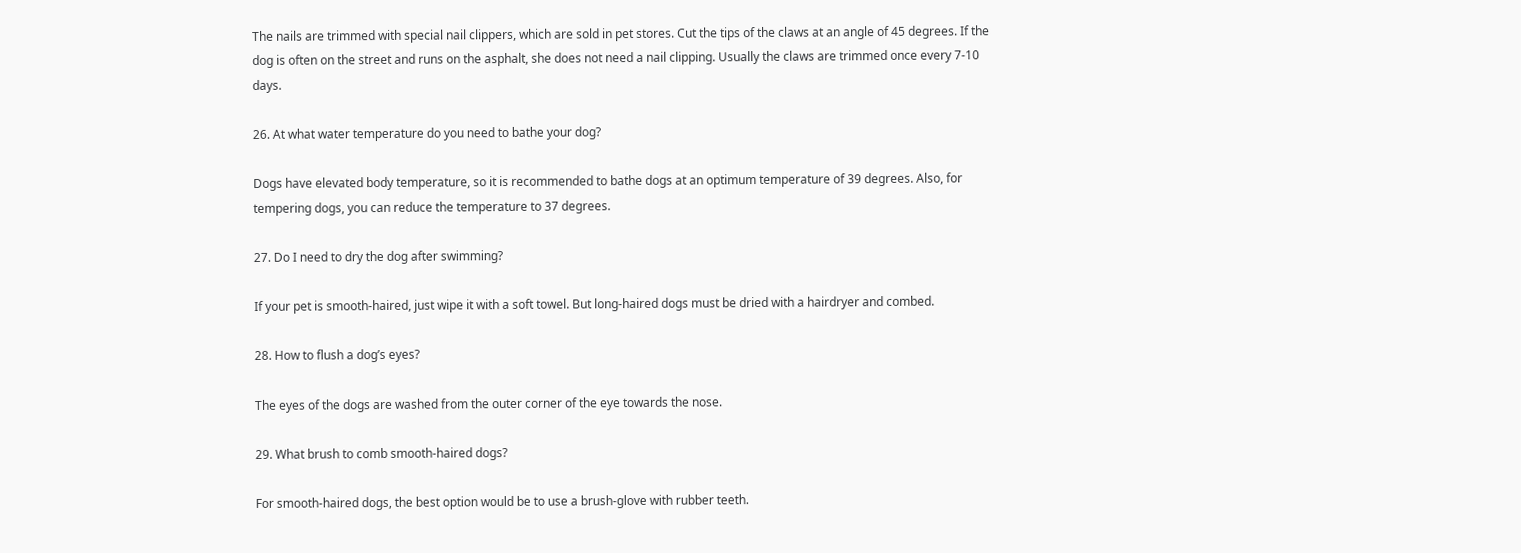The nails are trimmed with special nail clippers, which are sold in pet stores. Cut the tips of the claws at an angle of 45 degrees. If the dog is often on the street and runs on the asphalt, she does not need a nail clipping. Usually the claws are trimmed once every 7-10 days.

26. At what water temperature do you need to bathe your dog?

Dogs have elevated body temperature, so it is recommended to bathe dogs at an optimum temperature of 39 degrees. Also, for tempering dogs, you can reduce the temperature to 37 degrees.

27. Do I need to dry the dog after swimming?

If your pet is smooth-haired, just wipe it with a soft towel. But long-haired dogs must be dried with a hairdryer and combed.

28. How to flush a dog’s eyes?

The eyes of the dogs are washed from the outer corner of the eye towards the nose.

29. What brush to comb smooth-haired dogs?

For smooth-haired dogs, the best option would be to use a brush-glove with rubber teeth.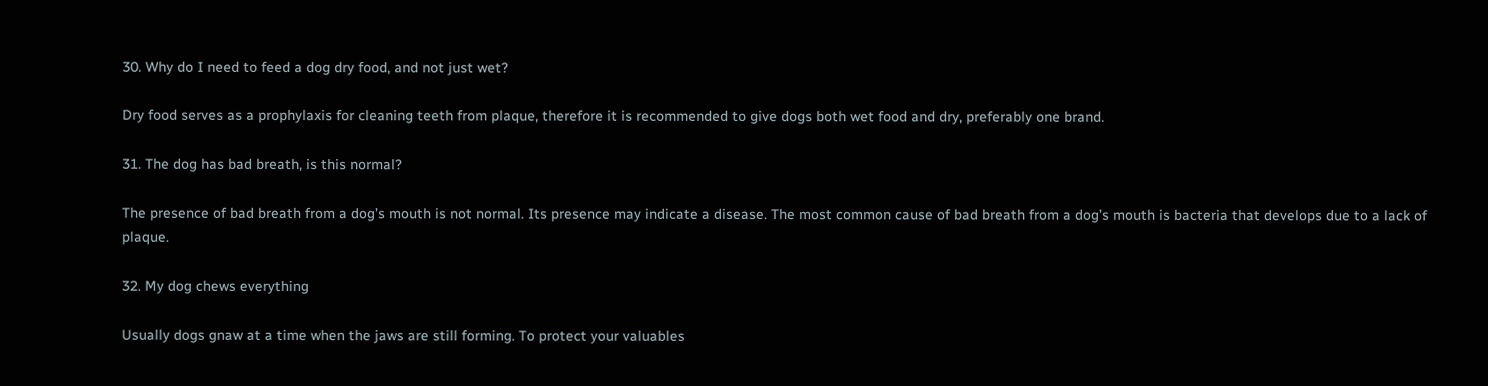30. Why do I need to feed a dog dry food, and not just wet?

Dry food serves as a prophylaxis for cleaning teeth from plaque, therefore it is recommended to give dogs both wet food and dry, preferably one brand.

31. The dog has bad breath, is this normal?

The presence of bad breath from a dog’s mouth is not normal. Its presence may indicate a disease. The most common cause of bad breath from a dog’s mouth is bacteria that develops due to a lack of plaque.

32. My dog chews everything

Usually dogs gnaw at a time when the jaws are still forming. To protect your valuables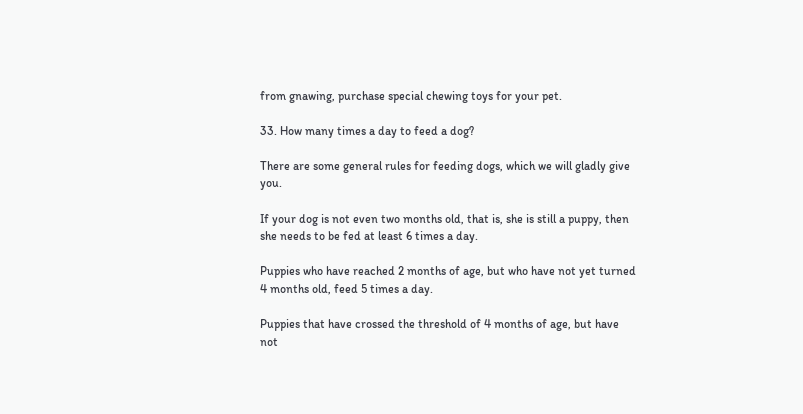from gnawing, purchase special chewing toys for your pet.

33. How many times a day to feed a dog?

There are some general rules for feeding dogs, which we will gladly give you.

If your dog is not even two months old, that is, she is still a puppy, then she needs to be fed at least 6 times a day.

Puppies who have reached 2 months of age, but who have not yet turned 4 months old, feed 5 times a day.

Puppies that have crossed the threshold of 4 months of age, but have not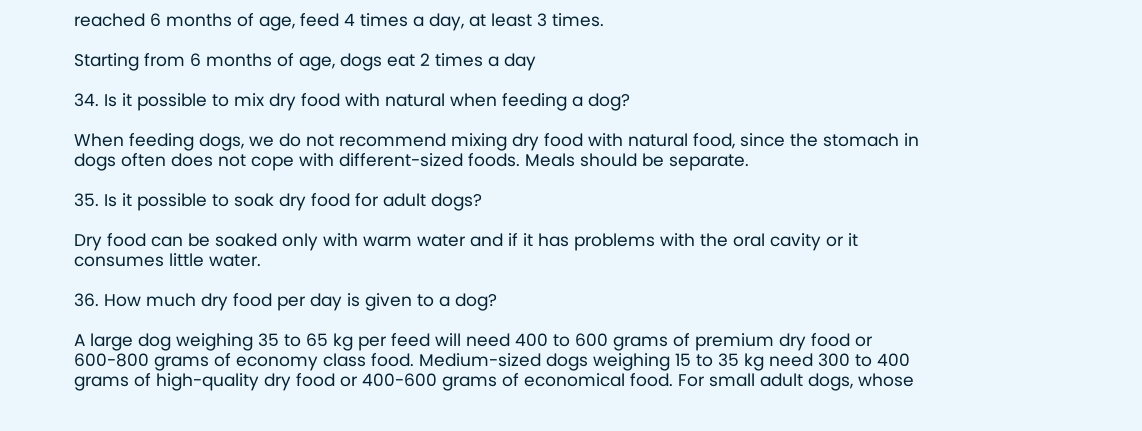reached 6 months of age, feed 4 times a day, at least 3 times.

Starting from 6 months of age, dogs eat 2 times a day

34. Is it possible to mix dry food with natural when feeding a dog?

When feeding dogs, we do not recommend mixing dry food with natural food, since the stomach in dogs often does not cope with different-sized foods. Meals should be separate.

35. Is it possible to soak dry food for adult dogs?

Dry food can be soaked only with warm water and if it has problems with the oral cavity or it consumes little water.

36. How much dry food per day is given to a dog?

A large dog weighing 35 to 65 kg per feed will need 400 to 600 grams of premium dry food or 600-800 grams of economy class food. Medium-sized dogs weighing 15 to 35 kg need 300 to 400 grams of high-quality dry food or 400-600 grams of economical food. For small adult dogs, whose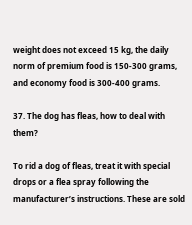weight does not exceed 15 kg, the daily norm of premium food is 150-300 grams, and economy food is 300-400 grams.

37. The dog has fleas, how to deal with them?

To rid a dog of fleas, treat it with special drops or a flea spray following the manufacturer’s instructions. These are sold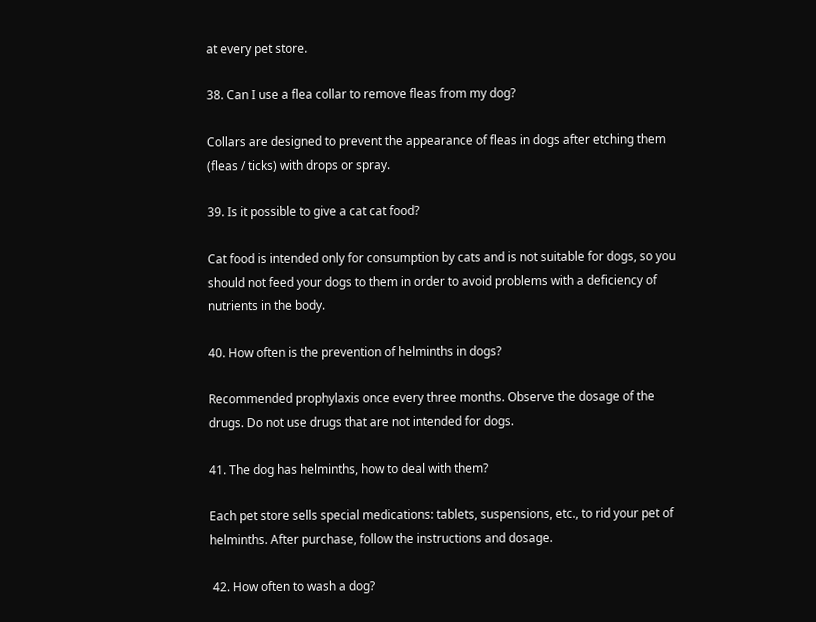at every pet store.

38. Can I use a flea collar to remove fleas from my dog?

Collars are designed to prevent the appearance of fleas in dogs after etching them (fleas / ticks) with drops or spray.

39. Is it possible to give a cat cat food?

Cat food is intended only for consumption by cats and is not suitable for dogs, so you should not feed your dogs to them in order to avoid problems with a deficiency of nutrients in the body.

40. How often is the prevention of helminths in dogs?

Recommended prophylaxis once every three months. Observe the dosage of the drugs. Do not use drugs that are not intended for dogs.

41. The dog has helminths, how to deal with them?

Each pet store sells special medications: tablets, suspensions, etc., to rid your pet of helminths. After purchase, follow the instructions and dosage.

 42. How often to wash a dog?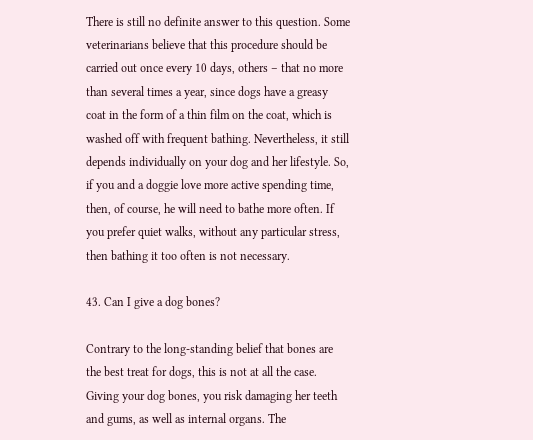There is still no definite answer to this question. Some veterinarians believe that this procedure should be carried out once every 10 days, others – that no more than several times a year, since dogs have a greasy coat in the form of a thin film on the coat, which is washed off with frequent bathing. Nevertheless, it still depends individually on your dog and her lifestyle. So, if you and a doggie love more active spending time, then, of course, he will need to bathe more often. If you prefer quiet walks, without any particular stress, then bathing it too often is not necessary.

43. Can I give a dog bones?

Contrary to the long-standing belief that bones are the best treat for dogs, this is not at all the case. Giving your dog bones, you risk damaging her teeth and gums, as well as internal organs. The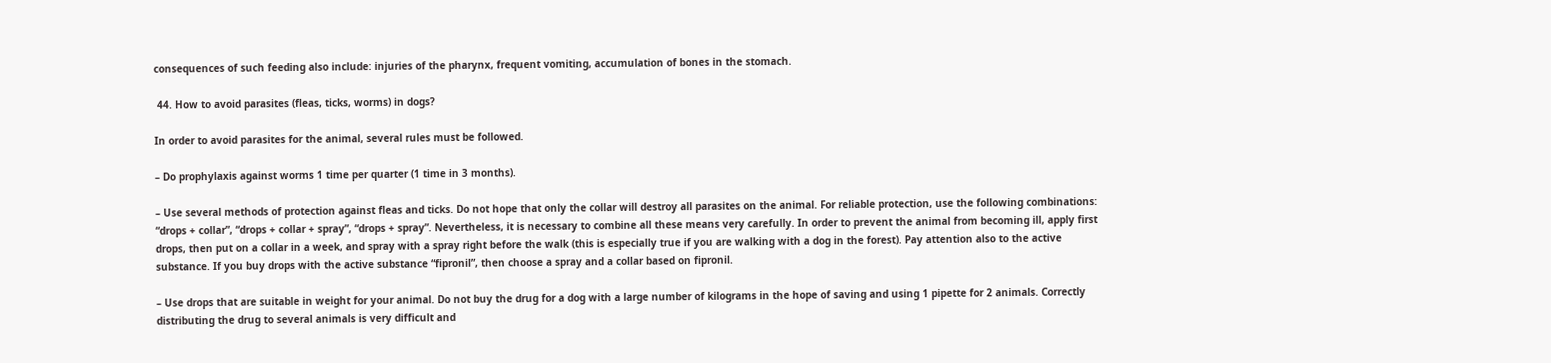consequences of such feeding also include: injuries of the pharynx, frequent vomiting, accumulation of bones in the stomach.

 44. How to avoid parasites (fleas, ticks, worms) in dogs?

In order to avoid parasites for the animal, several rules must be followed.

– Do prophylaxis against worms 1 time per quarter (1 time in 3 months).

– Use several methods of protection against fleas and ticks. Do not hope that only the collar will destroy all parasites on the animal. For reliable protection, use the following combinations: “drops + collar”, “drops + collar + spray”, “drops + spray”. Nevertheless, it is necessary to combine all these means very carefully. In order to prevent the animal from becoming ill, apply first drops, then put on a collar in a week, and spray with a spray right before the walk (this is especially true if you are walking with a dog in the forest). Pay attention also to the active substance. If you buy drops with the active substance “fipronil”, then choose a spray and a collar based on fipronil.

– Use drops that are suitable in weight for your animal. Do not buy the drug for a dog with a large number of kilograms in the hope of saving and using 1 pipette for 2 animals. Correctly distributing the drug to several animals is very difficult and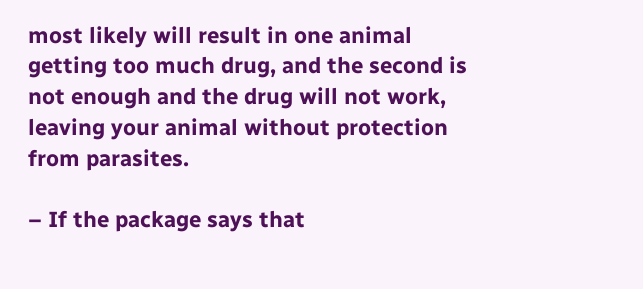most likely will result in one animal getting too much drug, and the second is not enough and the drug will not work, leaving your animal without protection from parasites.

– If the package says that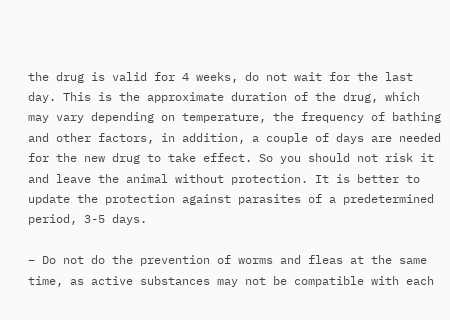the drug is valid for 4 weeks, do not wait for the last day. This is the approximate duration of the drug, which may vary depending on temperature, the frequency of bathing and other factors, in addition, a couple of days are needed for the new drug to take effect. So you should not risk it and leave the animal without protection. It is better to update the protection against parasites of a predetermined period, 3-5 days.

– Do not do the prevention of worms and fleas at the same time, as active substances may not be compatible with each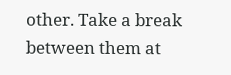other. Take a break between them at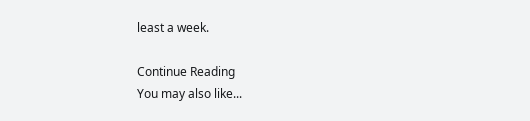least a week.

Continue Reading
You may also like...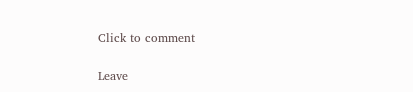Click to comment

Leave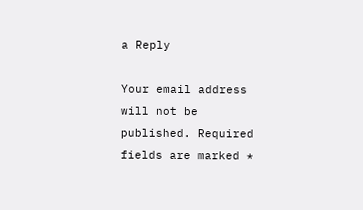a Reply

Your email address will not be published. Required fields are marked *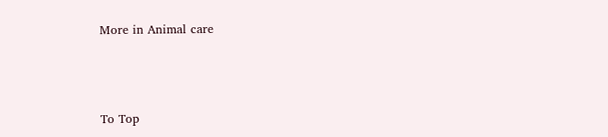More in Animal care



To Top